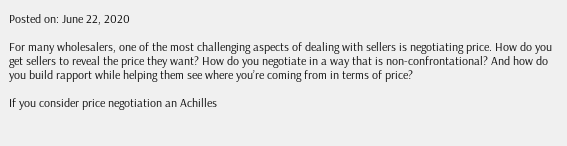Posted on: June 22, 2020

For many wholesalers, one of the most challenging aspects of dealing with sellers is negotiating price. How do you get sellers to reveal the price they want? How do you negotiate in a way that is non-confrontational? And how do you build rapport while helping them see where you’re coming from in terms of price?

If you consider price negotiation an Achilles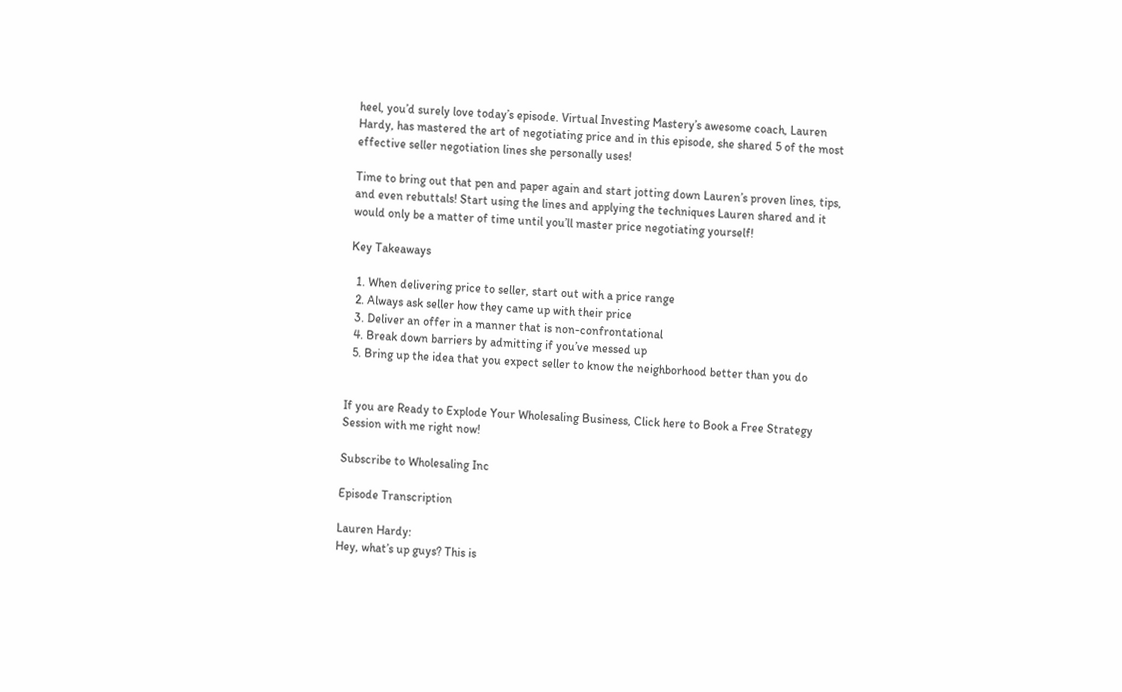heel, you’d surely love today’s episode. Virtual Investing Mastery’s awesome coach, Lauren Hardy, has mastered the art of negotiating price and in this episode, she shared 5 of the most effective seller negotiation lines she personally uses!

Time to bring out that pen and paper again and start jotting down Lauren’s proven lines, tips, and even rebuttals! Start using the lines and applying the techniques Lauren shared and it would only be a matter of time until you’ll master price negotiating yourself!

Key Takeaways

  1. When delivering price to seller, start out with a price range
  2. Always ask seller how they came up with their price
  3. Deliver an offer in a manner that is non-confrontational
  4. Break down barriers by admitting if you’ve messed up
  5. Bring up the idea that you expect seller to know the neighborhood better than you do


If you are Ready to Explode Your Wholesaling Business, Click here to Book a Free Strategy Session with me right now!

Subscribe to Wholesaling Inc

Episode Transcription

Lauren Hardy:
Hey, what’s up guys? This is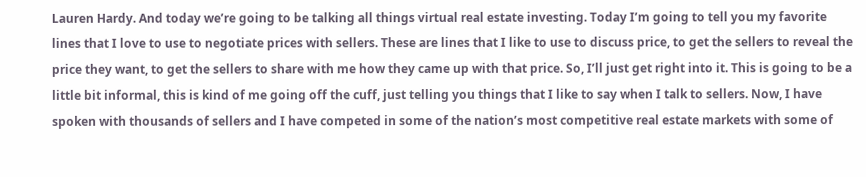Lauren Hardy. And today we’re going to be talking all things virtual real estate investing. Today I’m going to tell you my favorite lines that I love to use to negotiate prices with sellers. These are lines that I like to use to discuss price, to get the sellers to reveal the price they want, to get the sellers to share with me how they came up with that price. So, I’ll just get right into it. This is going to be a little bit informal, this is kind of me going off the cuff, just telling you things that I like to say when I talk to sellers. Now, I have spoken with thousands of sellers and I have competed in some of the nation’s most competitive real estate markets with some of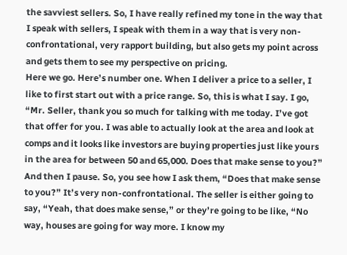the savviest sellers. So, I have really refined my tone in the way that I speak with sellers, I speak with them in a way that is very non-confrontational, very rapport building, but also gets my point across and gets them to see my perspective on pricing.
Here we go. Here’s number one. When I deliver a price to a seller, I like to first start out with a price range. So, this is what I say. I go, “Mr. Seller, thank you so much for talking with me today. I’ve got that offer for you. I was able to actually look at the area and look at comps and it looks like investors are buying properties just like yours in the area for between 50 and 65,000. Does that make sense to you?” And then I pause. So, you see how I ask them, “Does that make sense to you?” It’s very non-confrontational. The seller is either going to say, “Yeah, that does make sense,” or they’re going to be like, “No way, houses are going for way more. I know my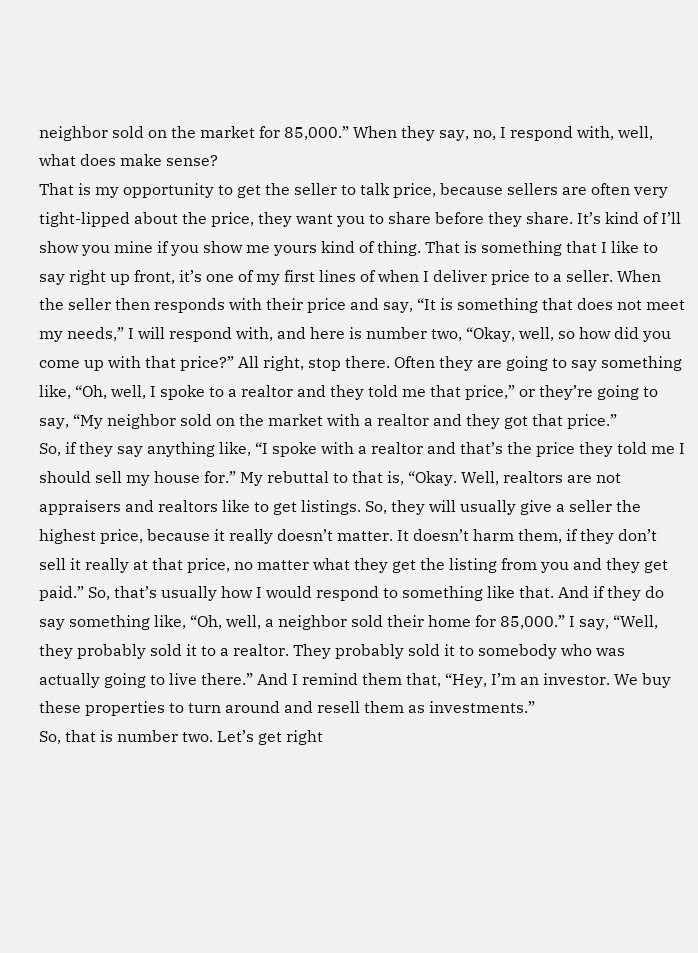neighbor sold on the market for 85,000.” When they say, no, I respond with, well, what does make sense?
That is my opportunity to get the seller to talk price, because sellers are often very tight-lipped about the price, they want you to share before they share. It’s kind of I’ll show you mine if you show me yours kind of thing. That is something that I like to say right up front, it’s one of my first lines of when I deliver price to a seller. When the seller then responds with their price and say, “It is something that does not meet my needs,” I will respond with, and here is number two, “Okay, well, so how did you come up with that price?” All right, stop there. Often they are going to say something like, “Oh, well, I spoke to a realtor and they told me that price,” or they’re going to say, “My neighbor sold on the market with a realtor and they got that price.”
So, if they say anything like, “I spoke with a realtor and that’s the price they told me I should sell my house for.” My rebuttal to that is, “Okay. Well, realtors are not appraisers and realtors like to get listings. So, they will usually give a seller the highest price, because it really doesn’t matter. It doesn’t harm them, if they don’t sell it really at that price, no matter what they get the listing from you and they get paid.” So, that’s usually how I would respond to something like that. And if they do say something like, “Oh, well, a neighbor sold their home for 85,000.” I say, “Well, they probably sold it to a realtor. They probably sold it to somebody who was actually going to live there.” And I remind them that, “Hey, I’m an investor. We buy these properties to turn around and resell them as investments.”
So, that is number two. Let’s get right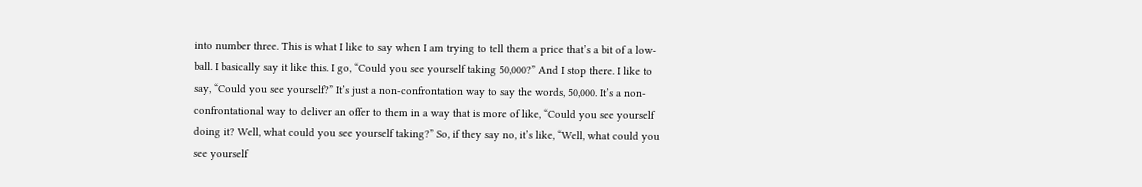into number three. This is what I like to say when I am trying to tell them a price that’s a bit of a low-ball. I basically say it like this. I go, “Could you see yourself taking 50,000?” And I stop there. I like to say, “Could you see yourself?” It’s just a non-confrontation way to say the words, 50,000. It’s a non-confrontational way to deliver an offer to them in a way that is more of like, “Could you see yourself doing it? Well, what could you see yourself taking?” So, if they say no, it’s like, “Well, what could you see yourself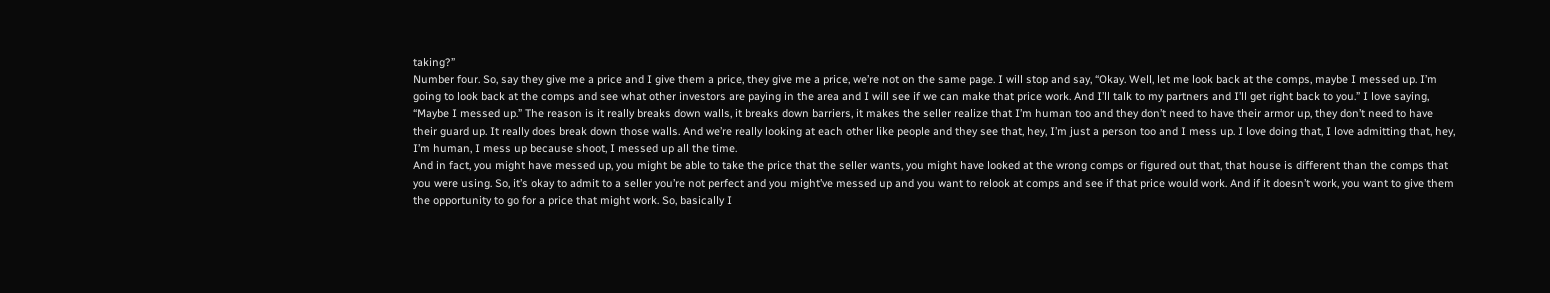taking?”
Number four. So, say they give me a price and I give them a price, they give me a price, we’re not on the same page. I will stop and say, “Okay. Well, let me look back at the comps, maybe I messed up. I’m going to look back at the comps and see what other investors are paying in the area and I will see if we can make that price work. And I’ll talk to my partners and I’ll get right back to you.” I love saying, “Maybe I messed up.” The reason is it really breaks down walls, it breaks down barriers, it makes the seller realize that I’m human too and they don’t need to have their armor up, they don’t need to have their guard up. It really does break down those walls. And we’re really looking at each other like people and they see that, hey, I’m just a person too and I mess up. I love doing that, I love admitting that, hey, I’m human, I mess up because shoot, I messed up all the time.
And in fact, you might have messed up, you might be able to take the price that the seller wants, you might have looked at the wrong comps or figured out that, that house is different than the comps that you were using. So, it’s okay to admit to a seller you’re not perfect and you might’ve messed up and you want to relook at comps and see if that price would work. And if it doesn’t work, you want to give them the opportunity to go for a price that might work. So, basically I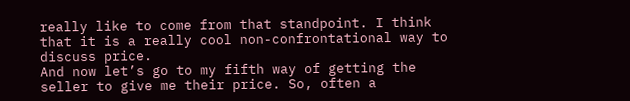really like to come from that standpoint. I think that it is a really cool non-confrontational way to discuss price.
And now let’s go to my fifth way of getting the seller to give me their price. So, often a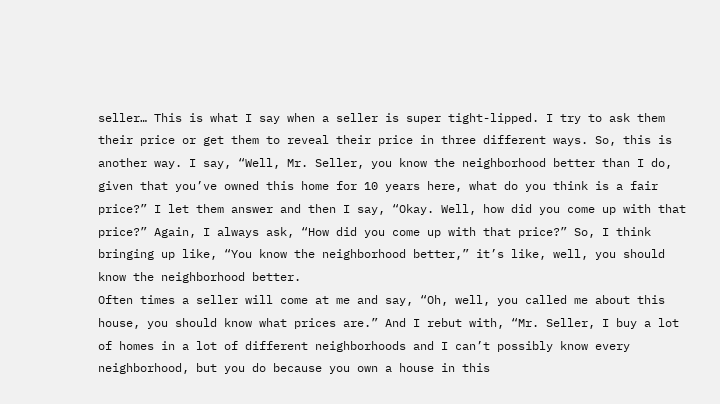seller… This is what I say when a seller is super tight-lipped. I try to ask them their price or get them to reveal their price in three different ways. So, this is another way. I say, “Well, Mr. Seller, you know the neighborhood better than I do, given that you’ve owned this home for 10 years here, what do you think is a fair price?” I let them answer and then I say, “Okay. Well, how did you come up with that price?” Again, I always ask, “How did you come up with that price?” So, I think bringing up like, “You know the neighborhood better,” it’s like, well, you should know the neighborhood better.
Often times a seller will come at me and say, “Oh, well, you called me about this house, you should know what prices are.” And I rebut with, “Mr. Seller, I buy a lot of homes in a lot of different neighborhoods and I can’t possibly know every neighborhood, but you do because you own a house in this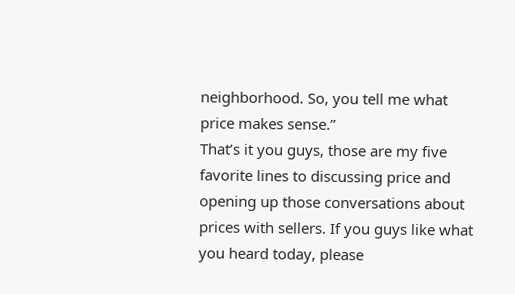neighborhood. So, you tell me what price makes sense.”
That’s it you guys, those are my five favorite lines to discussing price and opening up those conversations about prices with sellers. If you guys like what you heard today, please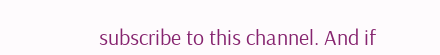subscribe to this channel. And if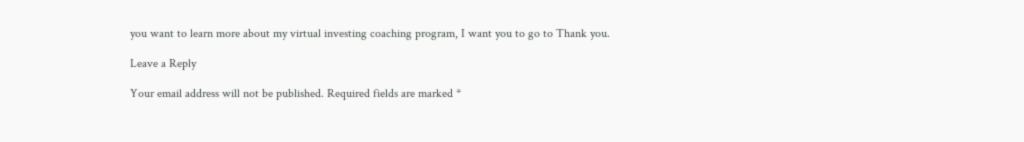you want to learn more about my virtual investing coaching program, I want you to go to Thank you.

Leave a Reply

Your email address will not be published. Required fields are marked *